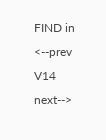FIND in
<--prev V14 next-->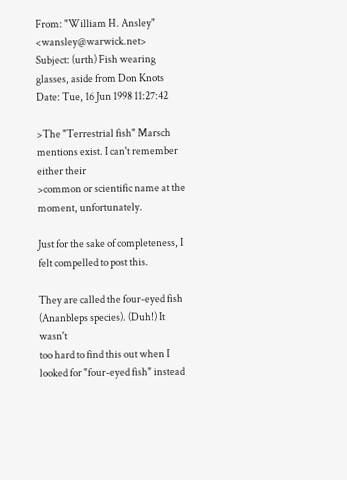From: "William H. Ansley" <wansley@warwick.net>
Subject: (urth) Fish wearing glasses, aside from Don Knots
Date: Tue, 16 Jun 1998 11:27:42

>The "Terrestrial fish" Marsch mentions exist. I can't remember either their
>common or scientific name at the moment, unfortunately.

Just for the sake of completeness, I felt compelled to post this.

They are called the four-eyed fish (Ananbleps species). (Duh!) It wasn't
too hard to find this out when I looked for "four-eyed fish" instead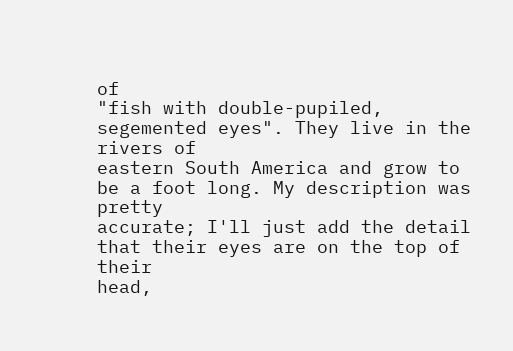of
"fish with double-pupiled, segemented eyes". They live in the rivers of
eastern South America and grow to be a foot long. My description was pretty
accurate; I'll just add the detail that their eyes are on the top of their
head,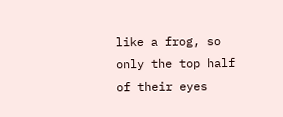like a frog, so only the top half of their eyes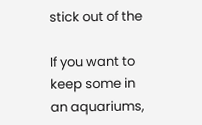stick out of the

If you want to keep some in an aquariums,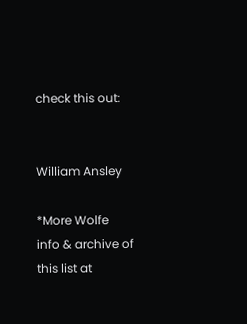check this out:


William Ansley

*More Wolfe info & archive of this list at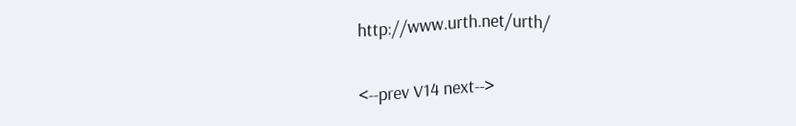http://www.urth.net/urth/

<--prev V14 next-->